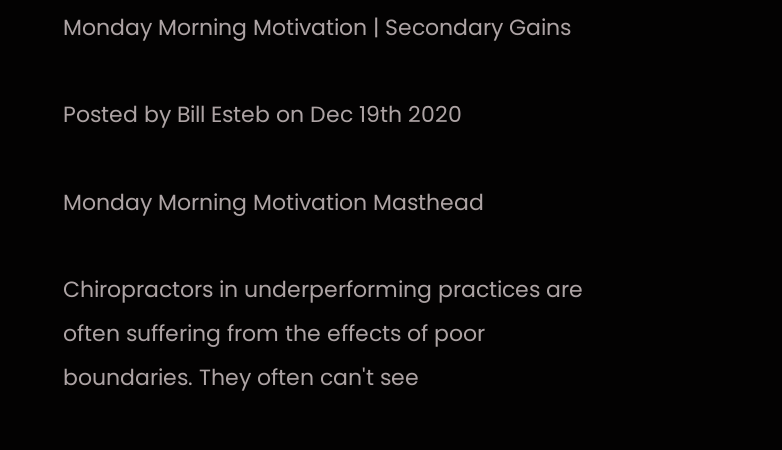Monday Morning Motivation | Secondary Gains

Posted by Bill Esteb on Dec 19th 2020

Monday Morning Motivation Masthead

Chiropractors in underperforming practices are often suffering from the effects of poor boundaries. They often can't see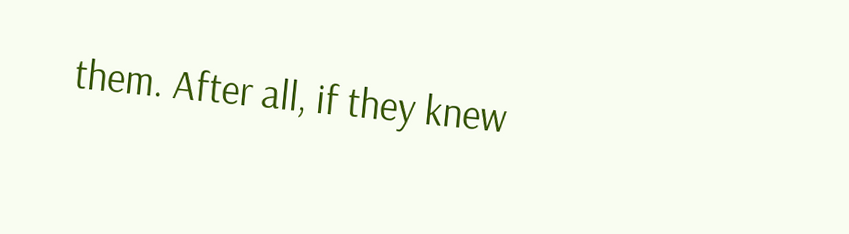them. After all, if they knew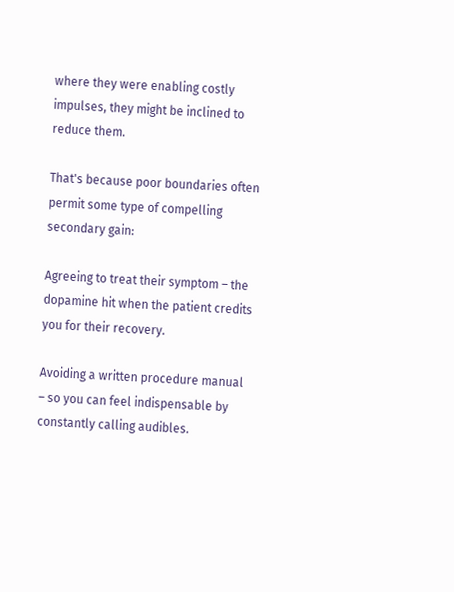where they were enabling costly impulses, they might be inclined to reduce them.

That's because poor boundaries often permit some type of compelling secondary gain:

Agreeing to treat their symptom – the dopamine hit when the patient credits you for their recovery.

Avoiding a written procedure manual – so you can feel indispensable by constantly calling audibles.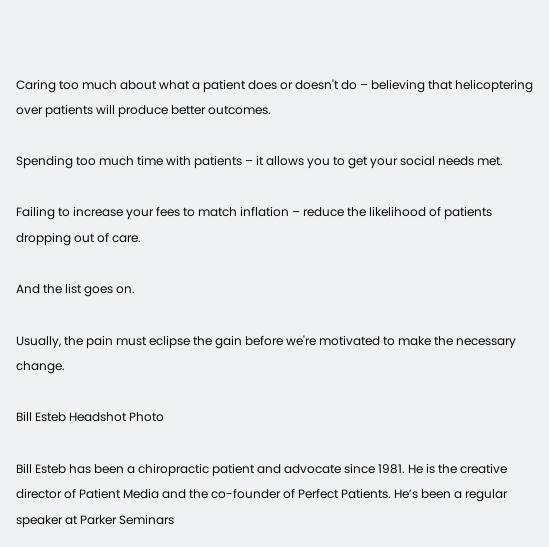Caring too much about what a patient does or doesn't do – believing that helicoptering over patients will produce better outcomes.

Spending too much time with patients – it allows you to get your social needs met.

Failing to increase your fees to match inflation – reduce the likelihood of patients dropping out of care.

And the list goes on.

Usually, the pain must eclipse the gain before we're motivated to make the necessary change.

Bill Esteb Headshot Photo

Bill Esteb has been a chiropractic patient and advocate since 1981. He is the creative director of Patient Media and the co-founder of Perfect Patients. He’s been a regular speaker at Parker Seminars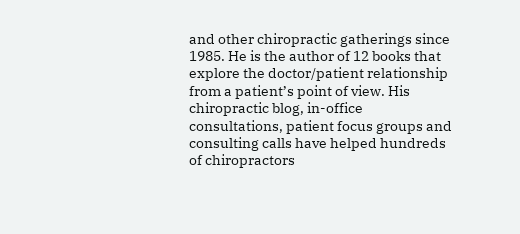and other chiropractic gatherings since 1985. He is the author of 12 books that explore the doctor/patient relationship from a patient’s point of view. His chiropractic blog, in-office consultations, patient focus groups and consulting calls have helped hundreds of chiropractors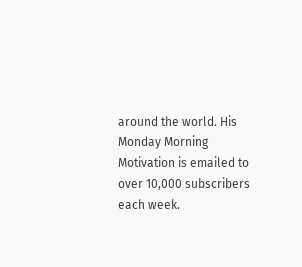around the world. His Monday Morning Motivation is emailed to over 10,000 subscribers each week.